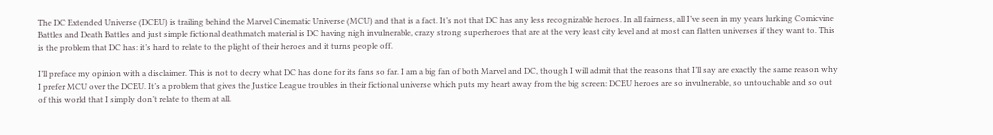The DC Extended Universe (DCEU) is trailing behind the Marvel Cinematic Universe (MCU) and that is a fact. It’s not that DC has any less recognizable heroes. In all fairness, all I’ve seen in my years lurking Comicvine Battles and Death Battles and just simple fictional deathmatch material is DC having nigh invulnerable, crazy strong superheroes that are at the very least city level and at most can flatten universes if they want to. This is the problem that DC has: it’s hard to relate to the plight of their heroes and it turns people off.

I’ll preface my opinion with a disclaimer. This is not to decry what DC has done for its fans so far. I am a big fan of both Marvel and DC, though I will admit that the reasons that I’ll say are exactly the same reason why I prefer MCU over the DCEU. It’s a problem that gives the Justice League troubles in their fictional universe which puts my heart away from the big screen: DCEU heroes are so invulnerable, so untouchable and so out of this world that I simply don’t relate to them at all.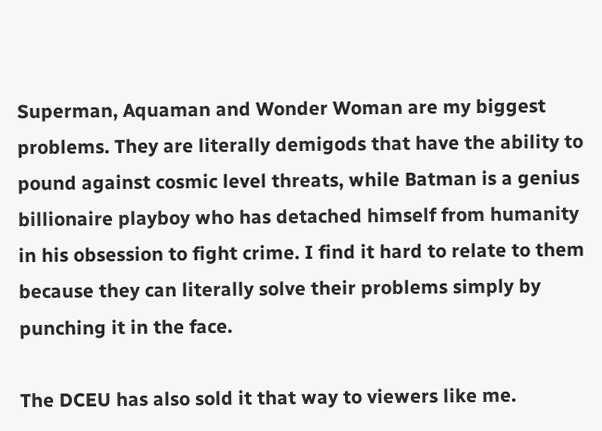Superman, Aquaman and Wonder Woman are my biggest problems. They are literally demigods that have the ability to pound against cosmic level threats, while Batman is a genius billionaire playboy who has detached himself from humanity in his obsession to fight crime. I find it hard to relate to them because they can literally solve their problems simply by punching it in the face.

The DCEU has also sold it that way to viewers like me.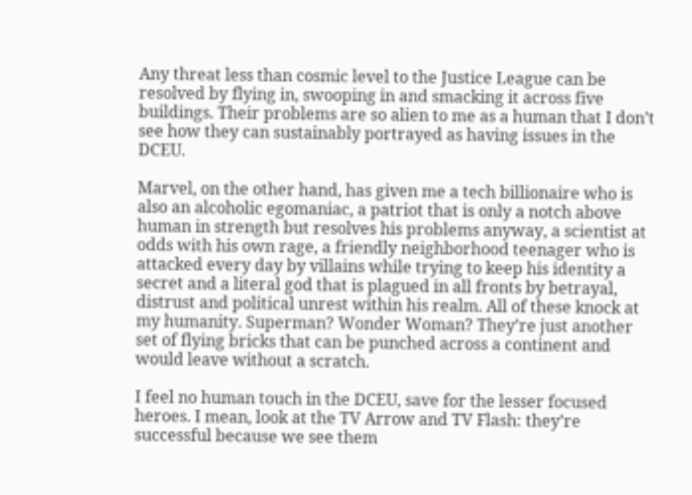Any threat less than cosmic level to the Justice League can be resolved by flying in, swooping in and smacking it across five buildings. Their problems are so alien to me as a human that I don’t see how they can sustainably portrayed as having issues in the DCEU.

Marvel, on the other hand, has given me a tech billionaire who is also an alcoholic egomaniac, a patriot that is only a notch above human in strength but resolves his problems anyway, a scientist at odds with his own rage, a friendly neighborhood teenager who is attacked every day by villains while trying to keep his identity a secret and a literal god that is plagued in all fronts by betrayal, distrust and political unrest within his realm. All of these knock at my humanity. Superman? Wonder Woman? They’re just another set of flying bricks that can be punched across a continent and would leave without a scratch.

I feel no human touch in the DCEU, save for the lesser focused heroes. I mean, look at the TV Arrow and TV Flash: they’re successful because we see them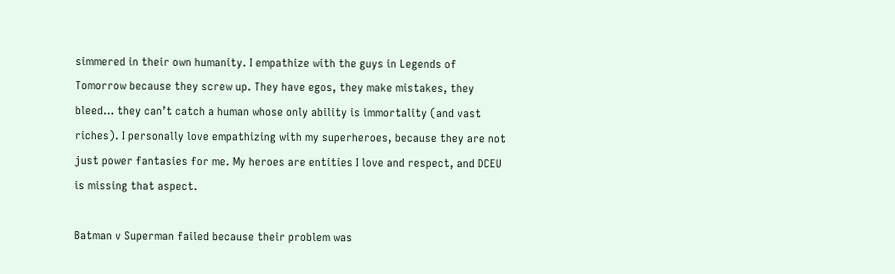simmered in their own humanity. I empathize with the guys in Legends of Tomorrow because they screw up. They have egos, they make mistakes, they bleed… they can’t catch a human whose only ability is immortality (and vast riches). I personally love empathizing with my superheroes, because they are not just power fantasies for me. My heroes are entities I love and respect, and DCEU is missing that aspect.

Batman v Superman failed because their problem was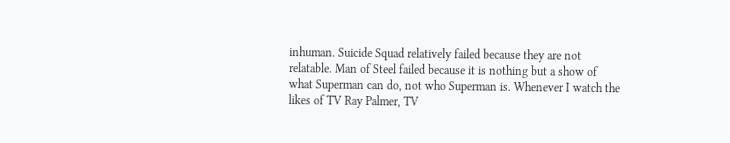inhuman. Suicide Squad relatively failed because they are not relatable. Man of Steel failed because it is nothing but a show of what Superman can do, not who Superman is. Whenever I watch the likes of TV Ray Palmer, TV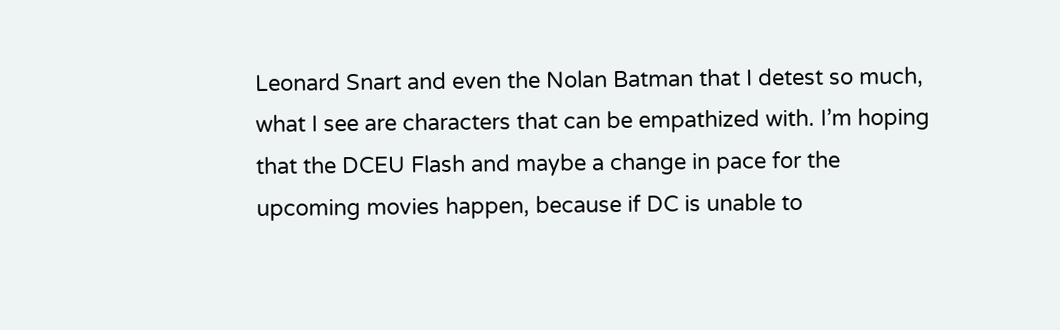Leonard Snart and even the Nolan Batman that I detest so much, what I see are characters that can be empathized with. I’m hoping that the DCEU Flash and maybe a change in pace for the upcoming movies happen, because if DC is unable to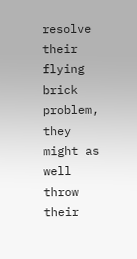resolve their flying brick problem, they might as well throw their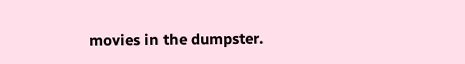movies in the dumpster.